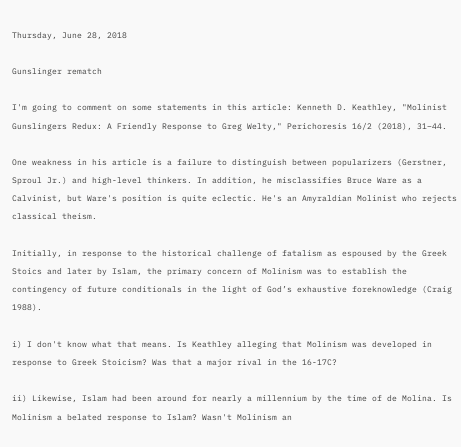Thursday, June 28, 2018

Gunslinger rematch

I'm going to comment on some statements in this article: Kenneth D. Keathley, "Molinist Gunslingers Redux: A Friendly Response to Greg Welty," Perichoresis 16/2 (2018), 31–44.

One weakness in his article is a failure to distinguish between popularizers (Gerstner, Sproul Jr.) and high-level thinkers. In addition, he misclassifies Bruce Ware as a Calvinist, but Ware's position is quite eclectic. He's an Amyraldian Molinist who rejects classical theism.

Initially, in response to the historical challenge of fatalism as espoused by the Greek Stoics and later by Islam, the primary concern of Molinism was to establish the contingency of future conditionals in the light of God’s exhaustive foreknowledge (Craig 1988).

i) I don't know what that means. Is Keathley alleging that Molinism was developed in response to Greek Stoicism? Was that a major rival in the 16-17C?

ii) Likewise, Islam had been around for nearly a millennium by the time of de Molina. Is Molinism a belated response to Islam? Wasn't Molinism an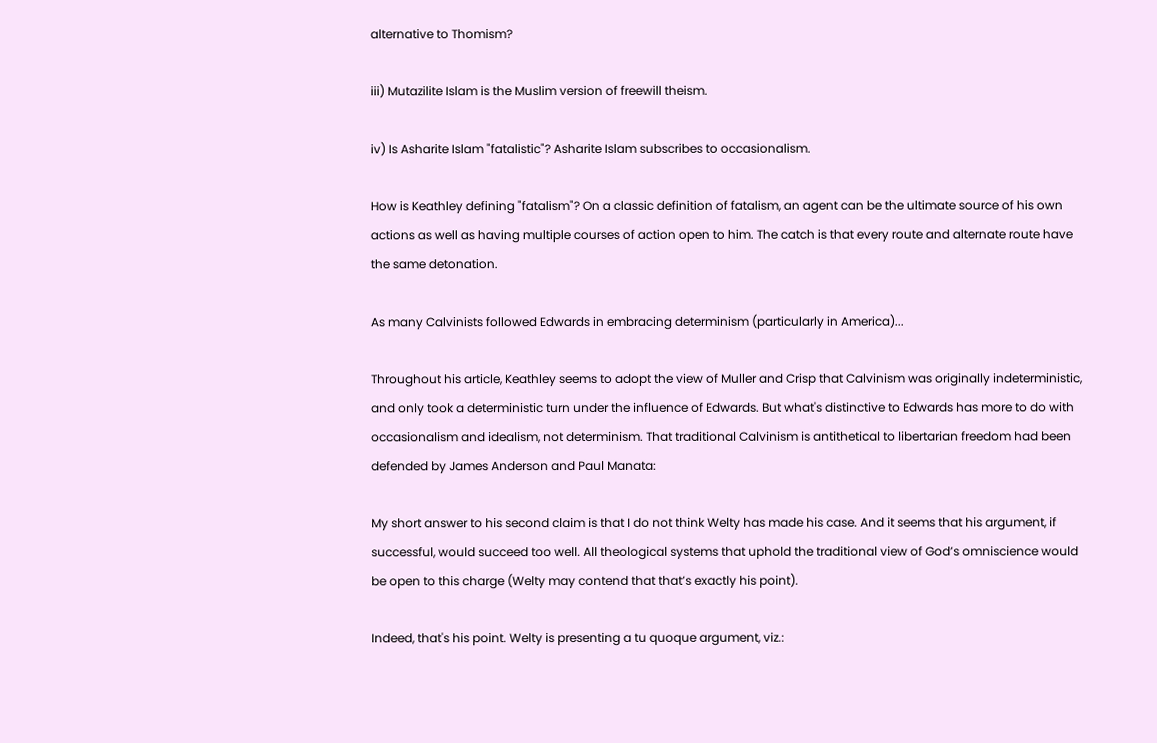alternative to Thomism?

iii) Mutazilite Islam is the Muslim version of freewill theism.

iv) Is Asharite Islam "fatalistic"? Asharite Islam subscribes to occasionalism.

How is Keathley defining "fatalism"? On a classic definition of fatalism, an agent can be the ultimate source of his own actions as well as having multiple courses of action open to him. The catch is that every route and alternate route have the same detonation.

As many Calvinists followed Edwards in embracing determinism (particularly in America)...

Throughout his article, Keathley seems to adopt the view of Muller and Crisp that Calvinism was originally indeterministic, and only took a deterministic turn under the influence of Edwards. But what's distinctive to Edwards has more to do with occasionalism and idealism, not determinism. That traditional Calvinism is antithetical to libertarian freedom had been defended by James Anderson and Paul Manata:

My short answer to his second claim is that I do not think Welty has made his case. And it seems that his argument, if successful, would succeed too well. All theological systems that uphold the traditional view of God’s omniscience would be open to this charge (Welty may contend that that’s exactly his point).

Indeed, that's his point. Welty is presenting a tu quoque argument, viz.: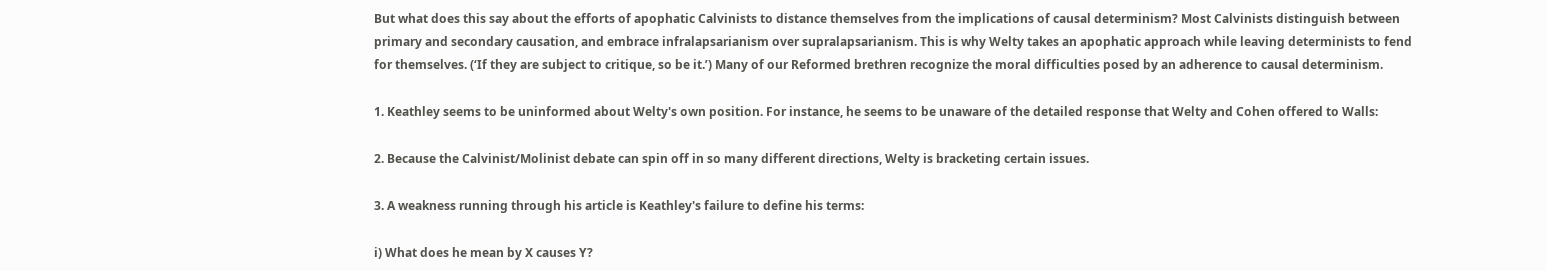But what does this say about the efforts of apophatic Calvinists to distance themselves from the implications of causal determinism? Most Calvinists distinguish between primary and secondary causation, and embrace infralapsarianism over supralapsarianism. This is why Welty takes an apophatic approach while leaving determinists to fend for themselves. (‘If they are subject to critique, so be it.’) Many of our Reformed brethren recognize the moral difficulties posed by an adherence to causal determinism.

1. Keathley seems to be uninformed about Welty's own position. For instance, he seems to be unaware of the detailed response that Welty and Cohen offered to Walls:

2. Because the Calvinist/Molinist debate can spin off in so many different directions, Welty is bracketing certain issues.

3. A weakness running through his article is Keathley's failure to define his terms:

i) What does he mean by X causes Y?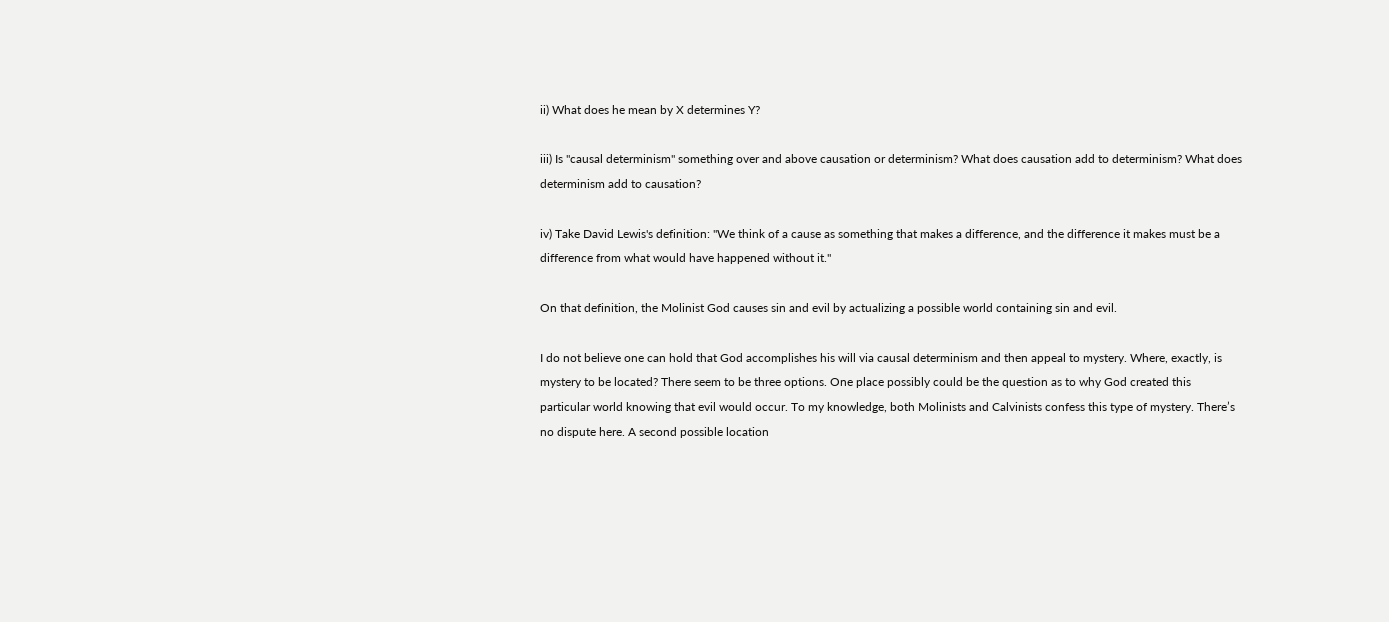ii) What does he mean by X determines Y?

iii) Is "causal determinism" something over and above causation or determinism? What does causation add to determinism? What does determinism add to causation?

iv) Take David Lewis's definition: "We think of a cause as something that makes a difference, and the difference it makes must be a difference from what would have happened without it."

On that definition, the Molinist God causes sin and evil by actualizing a possible world containing sin and evil.

I do not believe one can hold that God accomplishes his will via causal determinism and then appeal to mystery. Where, exactly, is mystery to be located? There seem to be three options. One place possibly could be the question as to why God created this particular world knowing that evil would occur. To my knowledge, both Molinists and Calvinists confess this type of mystery. There’s no dispute here. A second possible location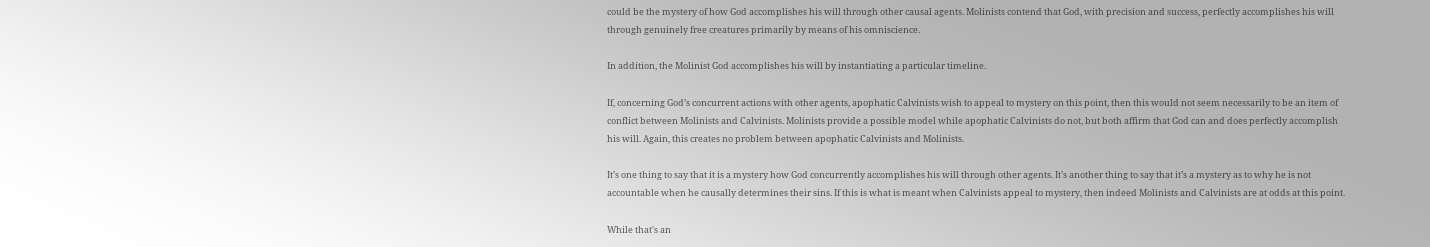could be the mystery of how God accomplishes his will through other causal agents. Molinists contend that God, with precision and success, perfectly accomplishes his will through genuinely free creatures primarily by means of his omniscience.

In addition, the Molinist God accomplishes his will by instantiating a particular timeline.

If, concerning God’s concurrent actions with other agents, apophatic Calvinists wish to appeal to mystery on this point, then this would not seem necessarily to be an item of conflict between Molinists and Calvinists. Molinists provide a possible model while apophatic Calvinists do not, but both affirm that God can and does perfectly accomplish his will. Again, this creates no problem between apophatic Calvinists and Molinists.

It’s one thing to say that it is a mystery how God concurrently accomplishes his will through other agents. It’s another thing to say that it’s a mystery as to why he is not accountable when he causally determines their sins. If this is what is meant when Calvinists appeal to mystery, then indeed Molinists and Calvinists are at odds at this point.

While that's an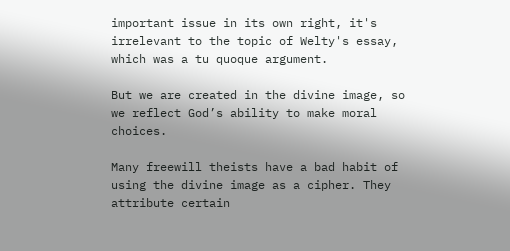important issue in its own right, it's irrelevant to the topic of Welty's essay, which was a tu quoque argument.

But we are created in the divine image, so we reflect God’s ability to make moral choices.

Many freewill theists have a bad habit of using the divine image as a cipher. They attribute certain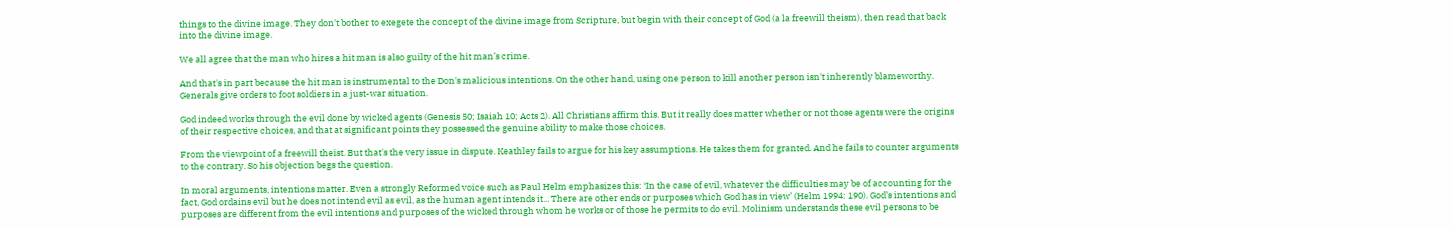things to the divine image. They don't bother to exegete the concept of the divine image from Scripture, but begin with their concept of God (a la freewill theism), then read that back into the divine image.

We all agree that the man who hires a hit man is also guilty of the hit man’s crime.

And that's in part because the hit man is instrumental to the Don's malicious intentions. On the other hand, using one person to kill another person isn't inherently blameworthy. Generals give orders to foot soldiers in a just-war situation.

God indeed works through the evil done by wicked agents (Genesis 50; Isaiah 10; Acts 2). All Christians affirm this. But it really does matter whether or not those agents were the origins of their respective choices, and that at significant points they possessed the genuine ability to make those choices.

From the viewpoint of a freewill theist. But that's the very issue in dispute. Keathley fails to argue for his key assumptions. He takes them for granted. And he fails to counter arguments to the contrary. So his objection begs the question.

In moral arguments, intentions matter. Even a strongly Reformed voice such as Paul Helm emphasizes this: ‘In the case of evil, whatever the difficulties may be of accounting for the fact, God ordains evil but he does not intend evil as evil, as the human agent intends it... There are other ends or purposes which God has in view’ (Helm 1994: 190). God’s intentions and purposes are different from the evil intentions and purposes of the wicked through whom he works or of those he permits to do evil. Molinism understands these evil persons to be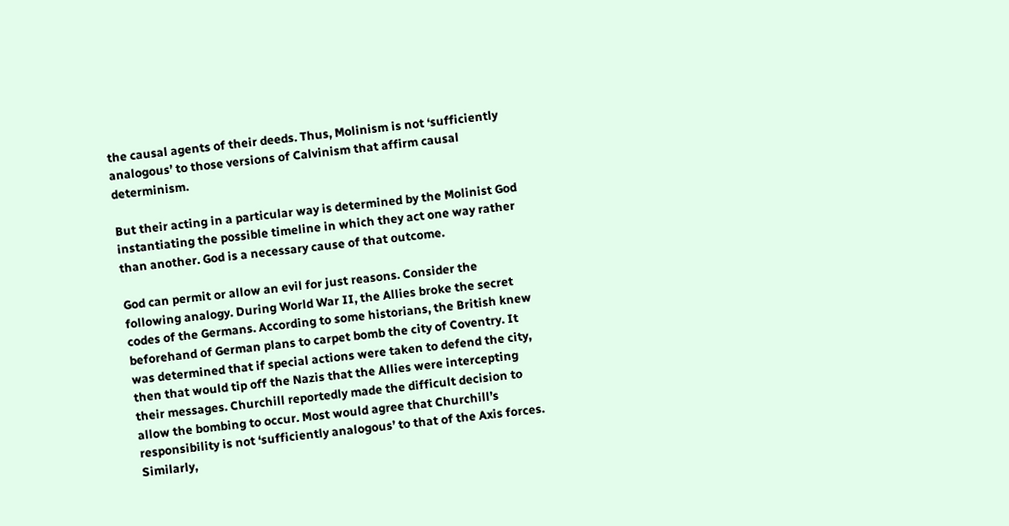the causal agents of their deeds. Thus, Molinism is not ‘sufficiently analogous’ to those versions of Calvinism that affirm causal determinism.

But their acting in a particular way is determined by the Molinist God instantiating the possible timeline in which they act one way rather than another. God is a necessary cause of that outcome.

God can permit or allow an evil for just reasons. Consider the following analogy. During World War II, the Allies broke the secret codes of the Germans. According to some historians, the British knew beforehand of German plans to carpet bomb the city of Coventry. It was determined that if special actions were taken to defend the city, then that would tip off the Nazis that the Allies were intercepting their messages. Churchill reportedly made the difficult decision to allow the bombing to occur. Most would agree that Churchill’s responsibility is not ‘sufficiently analogous’ to that of the Axis forces. Similarly,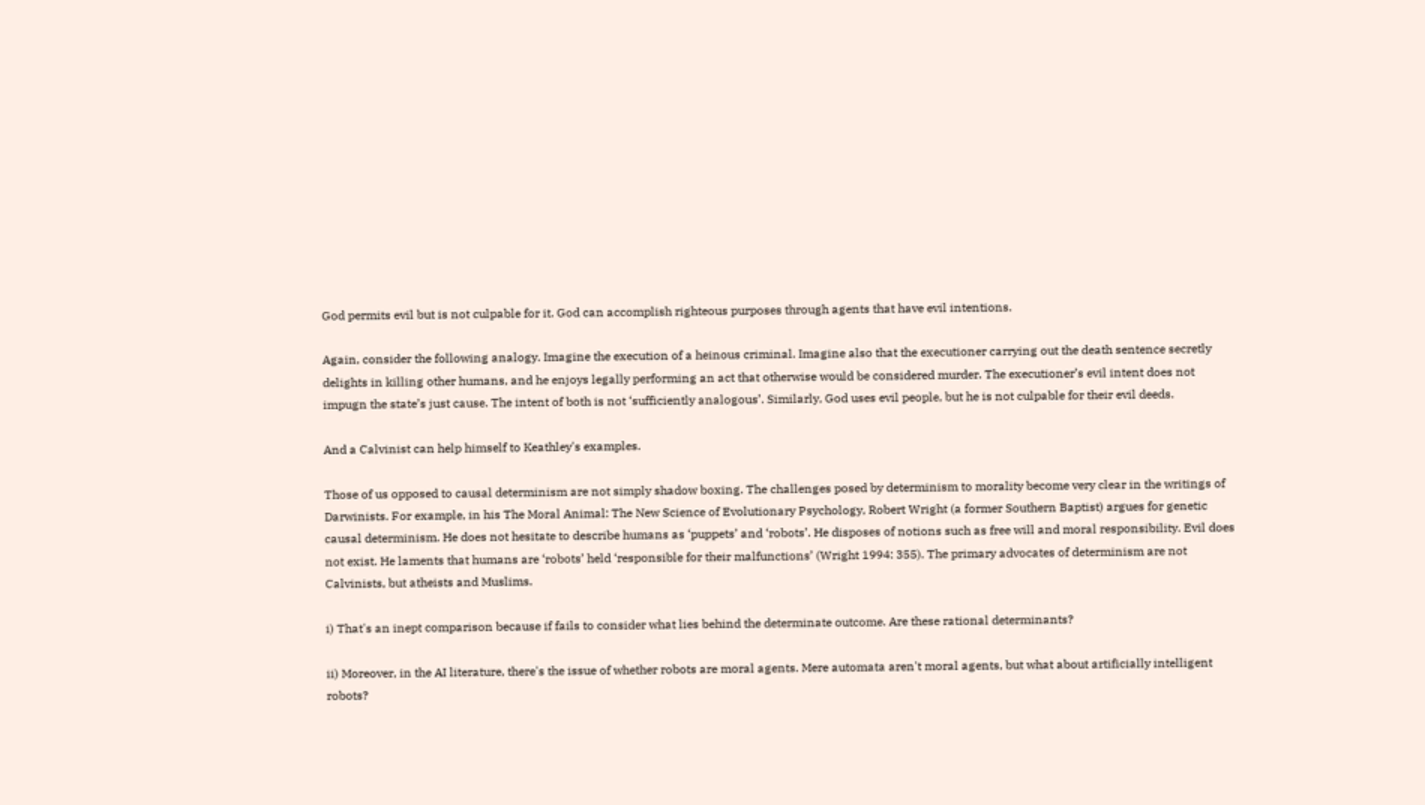God permits evil but is not culpable for it. God can accomplish righteous purposes through agents that have evil intentions.

Again, consider the following analogy. Imagine the execution of a heinous criminal. Imagine also that the executioner carrying out the death sentence secretly delights in killing other humans, and he enjoys legally performing an act that otherwise would be considered murder. The executioner’s evil intent does not impugn the state’s just cause. The intent of both is not ‘sufficiently analogous’. Similarly, God uses evil people, but he is not culpable for their evil deeds.

And a Calvinist can help himself to Keathley's examples.

Those of us opposed to causal determinism are not simply shadow boxing. The challenges posed by determinism to morality become very clear in the writings of Darwinists. For example, in his The Moral Animal: The New Science of Evolutionary Psychology, Robert Wright (a former Southern Baptist) argues for genetic causal determinism. He does not hesitate to describe humans as ‘puppets’ and ‘robots’. He disposes of notions such as free will and moral responsibility. Evil does not exist. He laments that humans are ‘robots’ held ‘responsible for their malfunctions’ (Wright 1994: 355). The primary advocates of determinism are not Calvinists, but atheists and Muslims.

i) That's an inept comparison because if fails to consider what lies behind the determinate outcome. Are these rational determinants?

ii) Moreover, in the AI literature, there's the issue of whether robots are moral agents. Mere automata aren't moral agents, but what about artificially intelligent robots?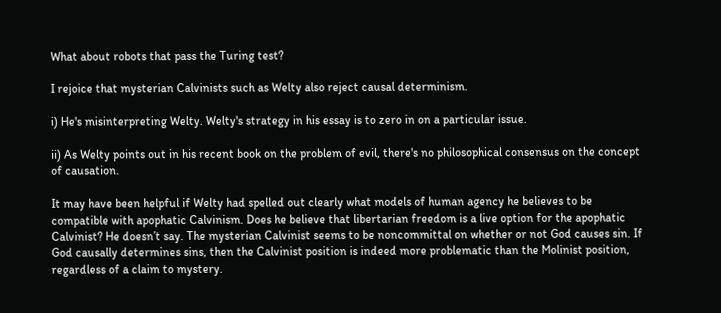What about robots that pass the Turing test?

I rejoice that mysterian Calvinists such as Welty also reject causal determinism.

i) He's misinterpreting Welty. Welty's strategy in his essay is to zero in on a particular issue.

ii) As Welty points out in his recent book on the problem of evil, there's no philosophical consensus on the concept of causation.

It may have been helpful if Welty had spelled out clearly what models of human agency he believes to be compatible with apophatic Calvinism. Does he believe that libertarian freedom is a live option for the apophatic Calvinist? He doesn’t say. The mysterian Calvinist seems to be noncommittal on whether or not God causes sin. If God causally determines sins, then the Calvinist position is indeed more problematic than the Molinist position, regardless of a claim to mystery.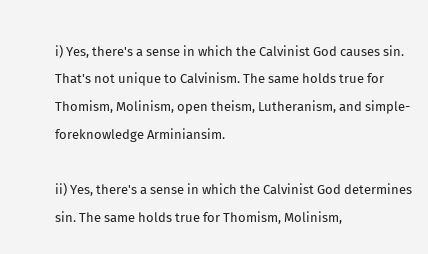i) Yes, there's a sense in which the Calvinist God causes sin. That's not unique to Calvinism. The same holds true for Thomism, Molinism, open theism, Lutheranism, and simple-foreknowledge Arminiansim.

ii) Yes, there's a sense in which the Calvinist God determines sin. The same holds true for Thomism, Molinism,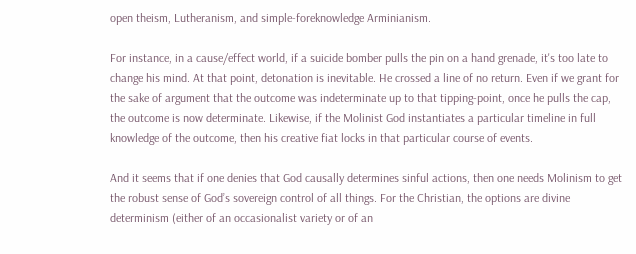open theism, Lutheranism, and simple-foreknowledge Arminianism.

For instance, in a cause/effect world, if a suicide bomber pulls the pin on a hand grenade, it's too late to change his mind. At that point, detonation is inevitable. He crossed a line of no return. Even if we grant for the sake of argument that the outcome was indeterminate up to that tipping-point, once he pulls the cap, the outcome is now determinate. Likewise, if the Molinist God instantiates a particular timeline in full knowledge of the outcome, then his creative fiat locks in that particular course of events.

And it seems that if one denies that God causally determines sinful actions, then one needs Molinism to get the robust sense of God’s sovereign control of all things. For the Christian, the options are divine determinism (either of an occasionalist variety or of an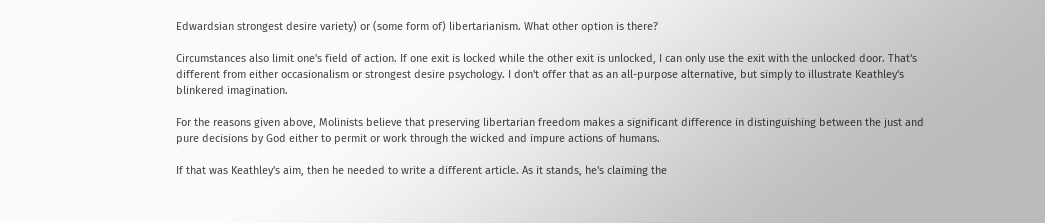Edwardsian strongest desire variety) or (some form of) libertarianism. What other option is there?

Circumstances also limit one's field of action. If one exit is locked while the other exit is unlocked, I can only use the exit with the unlocked door. That's different from either occasionalism or strongest desire psychology. I don't offer that as an all-purpose alternative, but simply to illustrate Keathley's blinkered imagination.

For the reasons given above, Molinists believe that preserving libertarian freedom makes a significant difference in distinguishing between the just and pure decisions by God either to permit or work through the wicked and impure actions of humans.

If that was Keathley's aim, then he needed to write a different article. As it stands, he's claiming the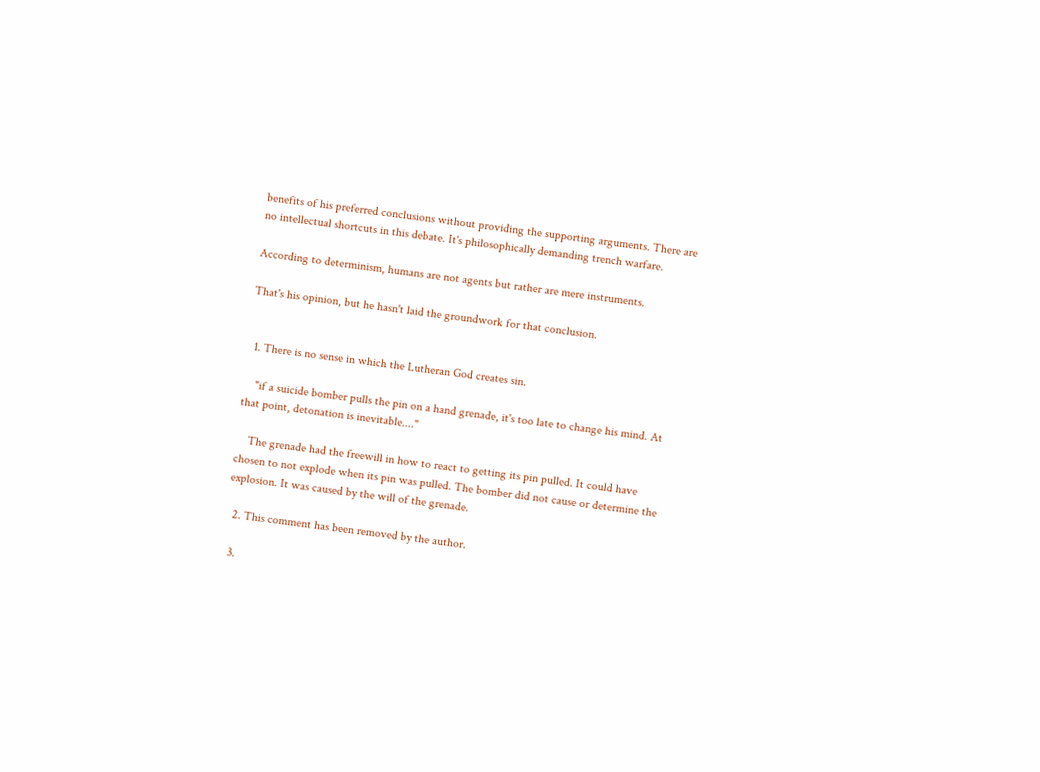benefits of his preferred conclusions without providing the supporting arguments. There are no intellectual shortcuts in this debate. It's philosophically demanding trench warfare.

According to determinism, humans are not agents but rather are mere instruments.

That's his opinion, but he hasn't laid the groundwork for that conclusion.


  1. There is no sense in which the Lutheran God creates sin.

    "if a suicide bomber pulls the pin on a hand grenade, it's too late to change his mind. At that point, detonation is inevitable...."

    The grenade had the freewill in how to react to getting its pin pulled. It could have chosen to not explode when its pin was pulled. The bomber did not cause or determine the explosion. It was caused by the will of the grenade.

  2. This comment has been removed by the author.

  3.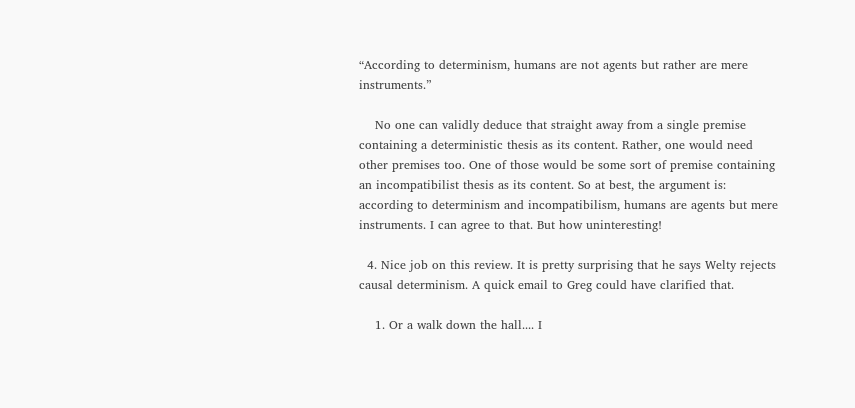“According to determinism, humans are not agents but rather are mere instruments.”

    No one can validly deduce that straight away from a single premise containing a deterministic thesis as its content. Rather, one would need other premises too. One of those would be some sort of premise containing an incompatibilist thesis as its content. So at best, the argument is: according to determinism and incompatibilism, humans are agents but mere instruments. I can agree to that. But how uninteresting!

  4. Nice job on this review. It is pretty surprising that he says Welty rejects causal determinism. A quick email to Greg could have clarified that.

    1. Or a walk down the hall.... I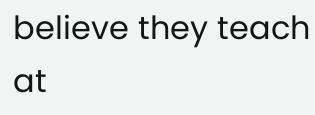believe they teach at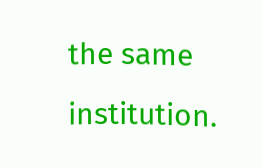the same institution.